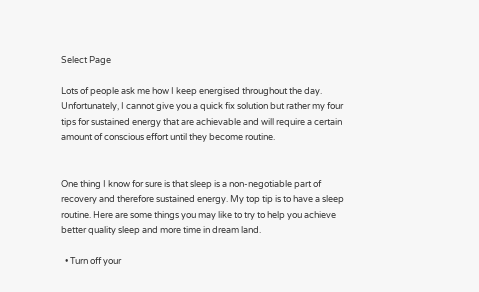Select Page

Lots of people ask me how I keep energised throughout the day. Unfortunately, I cannot give you a quick fix solution but rather my four tips for sustained energy that are achievable and will require a certain amount of conscious effort until they become routine.


One thing I know for sure is that sleep is a non-negotiable part of recovery and therefore sustained energy. My top tip is to have a sleep routine. Here are some things you may like to try to help you achieve better quality sleep and more time in dream land.

  • Turn off your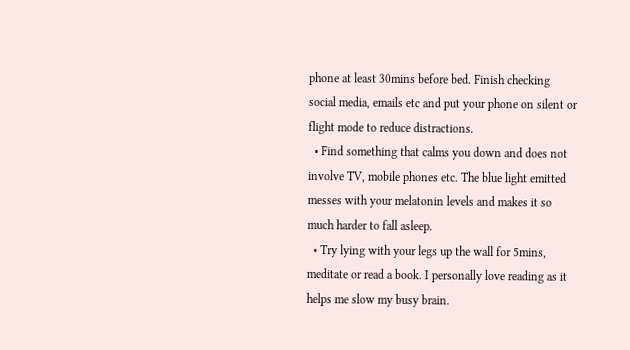phone at least 30mins before bed. Finish checking social media, emails etc and put your phone on silent or flight mode to reduce distractions.
  • Find something that calms you down and does not involve TV, mobile phones etc. The blue light emitted messes with your melatonin levels and makes it so much harder to fall asleep.
  • Try lying with your legs up the wall for 5mins, meditate or read a book. I personally love reading as it helps me slow my busy brain.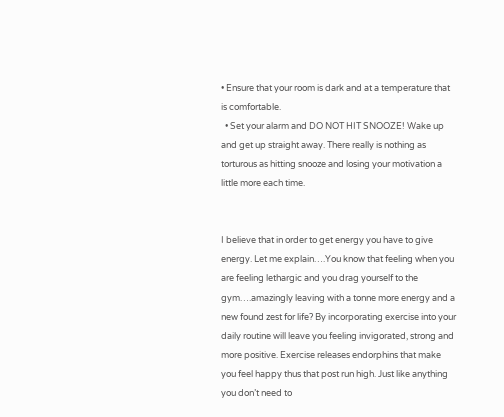• Ensure that your room is dark and at a temperature that is comfortable.
  • Set your alarm and DO NOT HIT SNOOZE! Wake up and get up straight away. There really is nothing as torturous as hitting snooze and losing your motivation a little more each time.


I believe that in order to get energy you have to give energy. Let me explain….You know that feeling when you are feeling lethargic and you drag yourself to the gym….amazingly leaving with a tonne more energy and a new found zest for life? By incorporating exercise into your daily routine will leave you feeling invigorated, strong and more positive. Exercise releases endorphins that make you feel happy thus that post run high. Just like anything you don’t need to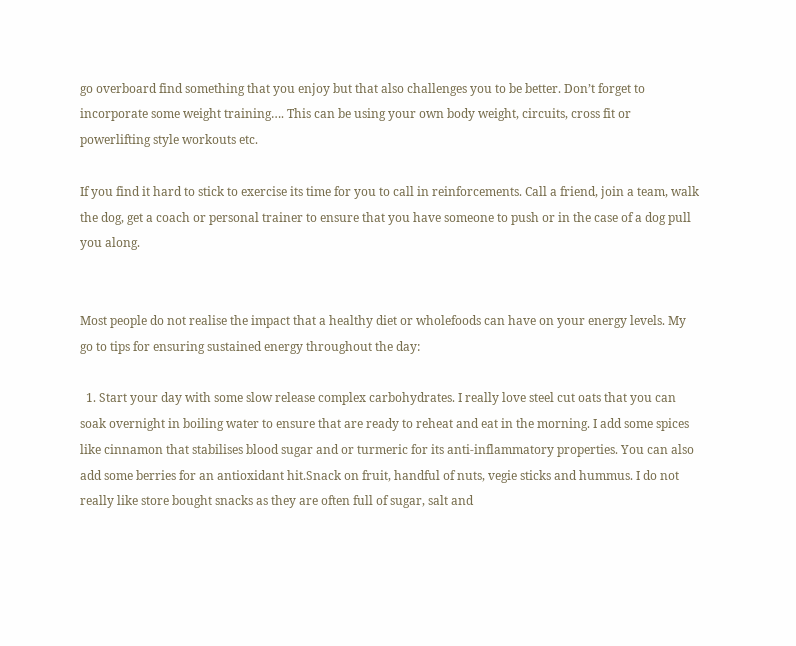go overboard find something that you enjoy but that also challenges you to be better. Don’t forget to incorporate some weight training…. This can be using your own body weight, circuits, cross fit or powerlifting style workouts etc.

If you find it hard to stick to exercise its time for you to call in reinforcements. Call a friend, join a team, walk the dog, get a coach or personal trainer to ensure that you have someone to push or in the case of a dog pull you along.


Most people do not realise the impact that a healthy diet or wholefoods can have on your energy levels. My go to tips for ensuring sustained energy throughout the day:

  1. Start your day with some slow release complex carbohydrates. I really love steel cut oats that you can soak overnight in boiling water to ensure that are ready to reheat and eat in the morning. I add some spices like cinnamon that stabilises blood sugar and or turmeric for its anti-inflammatory properties. You can also add some berries for an antioxidant hit.Snack on fruit, handful of nuts, vegie sticks and hummus. I do not really like store bought snacks as they are often full of sugar, salt and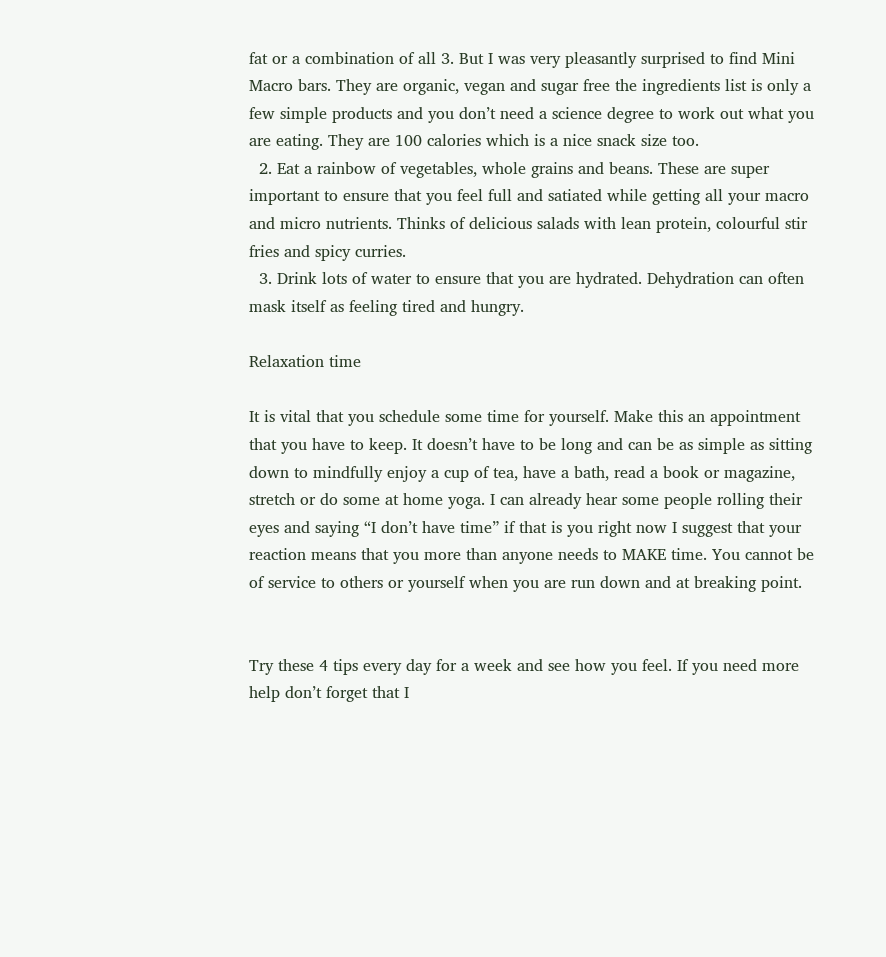fat or a combination of all 3. But I was very pleasantly surprised to find Mini Macro bars. They are organic, vegan and sugar free the ingredients list is only a few simple products and you don’t need a science degree to work out what you are eating. They are 100 calories which is a nice snack size too.
  2. Eat a rainbow of vegetables, whole grains and beans. These are super important to ensure that you feel full and satiated while getting all your macro and micro nutrients. Thinks of delicious salads with lean protein, colourful stir fries and spicy curries.
  3. Drink lots of water to ensure that you are hydrated. Dehydration can often mask itself as feeling tired and hungry.

Relaxation time

It is vital that you schedule some time for yourself. Make this an appointment that you have to keep. It doesn’t have to be long and can be as simple as sitting down to mindfully enjoy a cup of tea, have a bath, read a book or magazine, stretch or do some at home yoga. I can already hear some people rolling their eyes and saying “I don’t have time” if that is you right now I suggest that your reaction means that you more than anyone needs to MAKE time. You cannot be of service to others or yourself when you are run down and at breaking point.


Try these 4 tips every day for a week and see how you feel. If you need more help don’t forget that I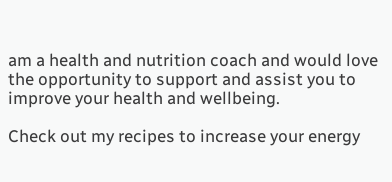am a health and nutrition coach and would love the opportunity to support and assist you to improve your health and wellbeing.

Check out my recipes to increase your energy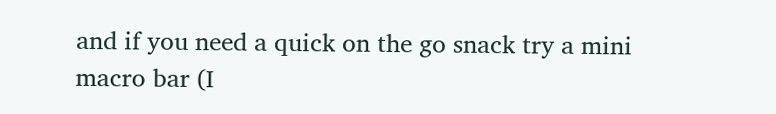and if you need a quick on the go snack try a mini macro bar (I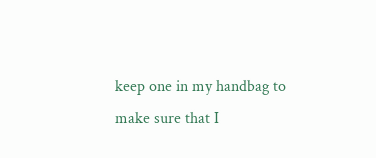keep one in my handbag to make sure that I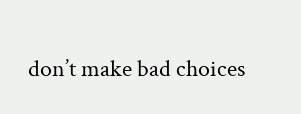don’t make bad choices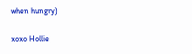when hungry)

xoxo Hollie